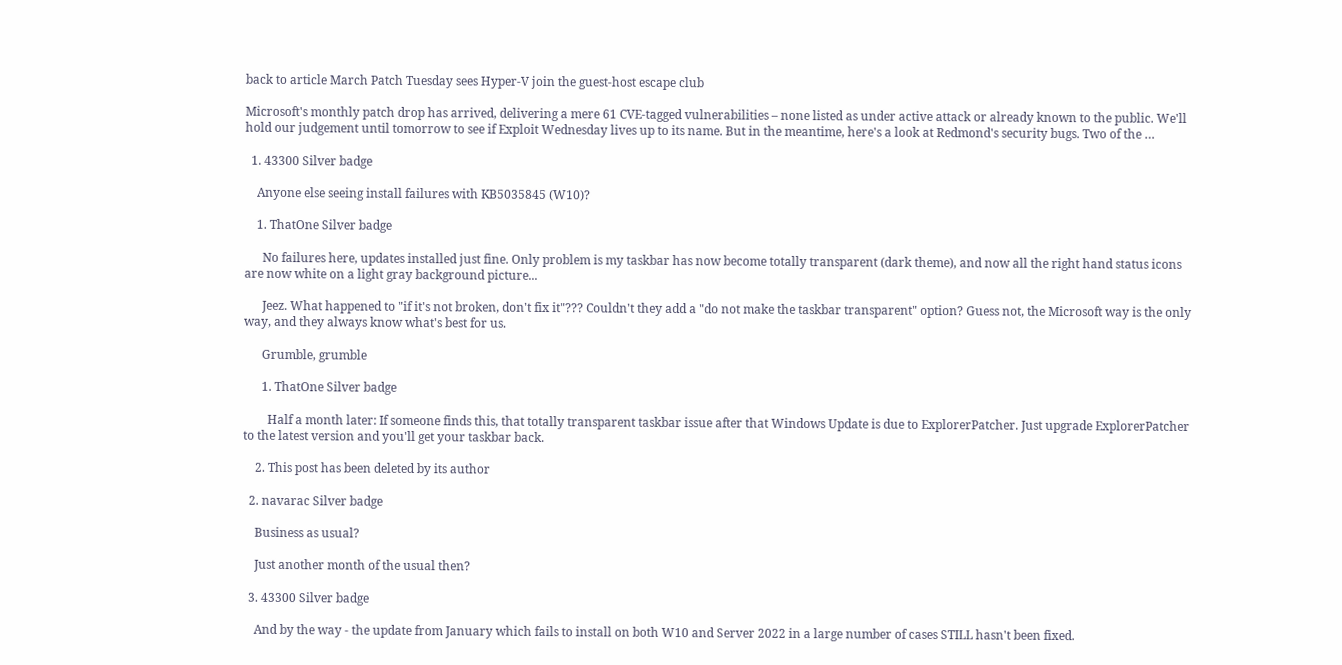back to article March Patch Tuesday sees Hyper-V join the guest-host escape club

Microsoft's monthly patch drop has arrived, delivering a mere 61 CVE-tagged vulnerabilities – none listed as under active attack or already known to the public. We'll hold our judgement until tomorrow to see if Exploit Wednesday lives up to its name. But in the meantime, here's a look at Redmond's security bugs. Two of the …

  1. 43300 Silver badge

    Anyone else seeing install failures with KB5035845 (W10)?

    1. ThatOne Silver badge

      No failures here, updates installed just fine. Only problem is my taskbar has now become totally transparent (dark theme), and now all the right hand status icons are now white on a light gray background picture...

      Jeez. What happened to "if it's not broken, don't fix it"??? Couldn't they add a "do not make the taskbar transparent" option? Guess not, the Microsoft way is the only way, and they always know what's best for us.

      Grumble, grumble

      1. ThatOne Silver badge

        Half a month later: If someone finds this, that totally transparent taskbar issue after that Windows Update is due to ExplorerPatcher. Just upgrade ExplorerPatcher to the latest version and you'll get your taskbar back.

    2. This post has been deleted by its author

  2. navarac Silver badge

    Business as usual?

    Just another month of the usual then?

  3. 43300 Silver badge

    And by the way - the update from January which fails to install on both W10 and Server 2022 in a large number of cases STILL hasn't been fixed.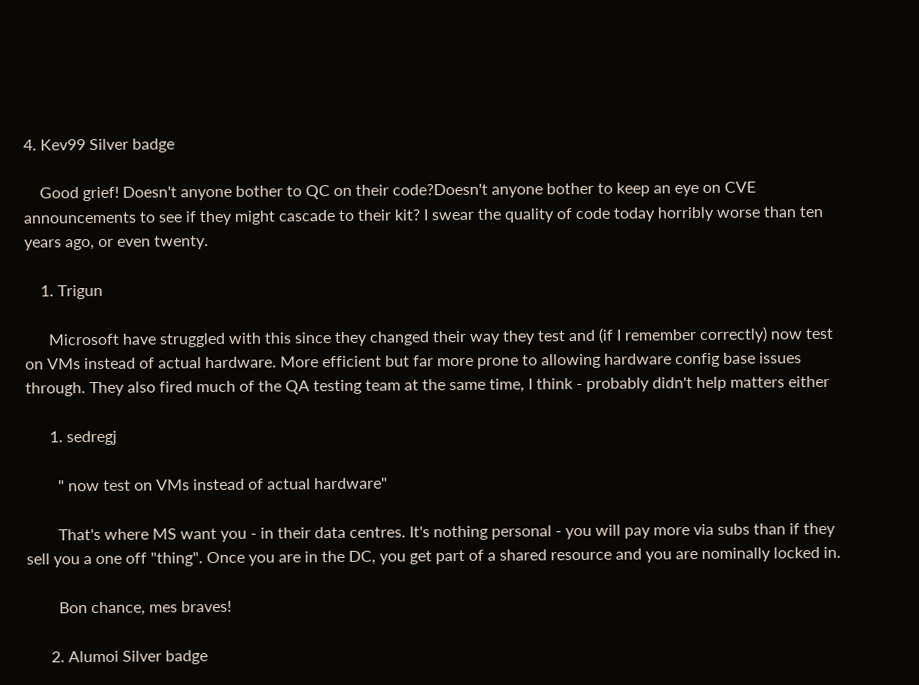4. Kev99 Silver badge

    Good grief! Doesn't anyone bother to QC on their code?Doesn't anyone bother to keep an eye on CVE announcements to see if they might cascade to their kit? I swear the quality of code today horribly worse than ten years ago, or even twenty.

    1. Trigun

      Microsoft have struggled with this since they changed their way they test and (if I remember correctly) now test on VMs instead of actual hardware. More efficient but far more prone to allowing hardware config base issues through. They also fired much of the QA testing team at the same time, I think - probably didn't help matters either

      1. sedregj

        " now test on VMs instead of actual hardware"

        That's where MS want you - in their data centres. It's nothing personal - you will pay more via subs than if they sell you a one off "thing". Once you are in the DC, you get part of a shared resource and you are nominally locked in.

        Bon chance, mes braves!

      2. Alumoi Silver badge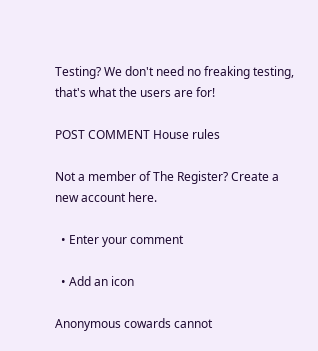Testing? We don't need no freaking testing, that's what the users are for!

POST COMMENT House rules

Not a member of The Register? Create a new account here.

  • Enter your comment

  • Add an icon

Anonymous cowards cannot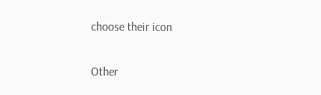choose their icon

Other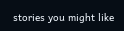stories you might like